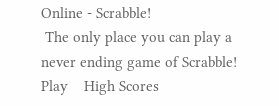Online - Scrabble!
 The only place you can play a never ending game of Scrabble!
Play    High Scores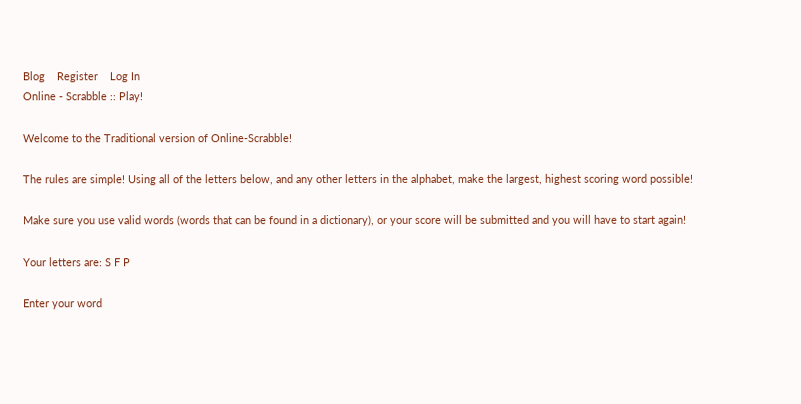Blog    Register    Log In
Online - Scrabble :: Play!

Welcome to the Traditional version of Online-Scrabble!

The rules are simple! Using all of the letters below, and any other letters in the alphabet, make the largest, highest scoring word possible!

Make sure you use valid words (words that can be found in a dictionary), or your score will be submitted and you will have to start again!

Your letters are: S F P

Enter your word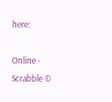here:

Online - Scrabble ©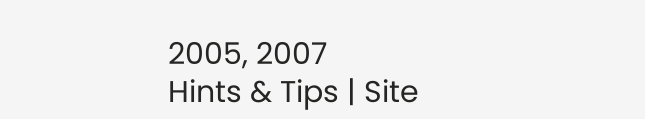2005, 2007
Hints & Tips | Site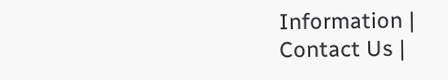Information | Contact Us |